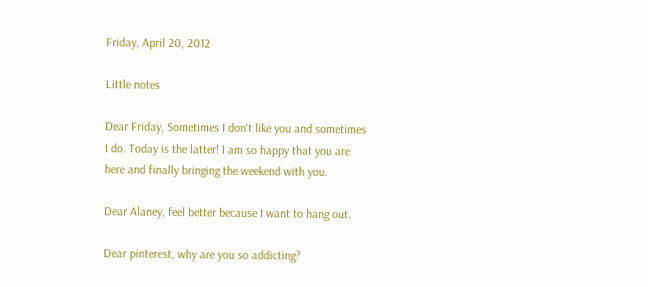Friday, April 20, 2012

Little notes

Dear Friday, Sometimes I don't like you and sometimes I do. Today is the latter! I am so happy that you are here and finally bringing the weekend with you.

Dear Alaney, feel better because I want to hang out.

Dear pinterest, why are you so addicting?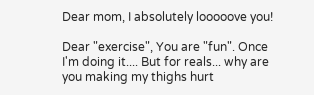Dear mom, I absolutely looooove you!

Dear "exercise", You are "fun". Once I'm doing it.... But for reals... why are you making my thighs hurt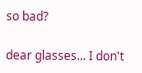so bad?

dear glasses... I don't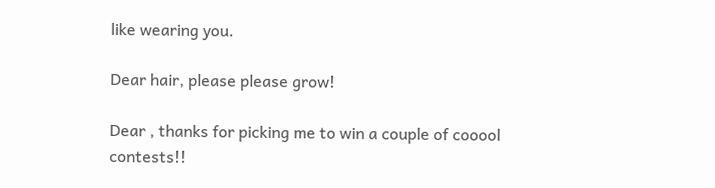like wearing you.

Dear hair, please please grow!

Dear , thanks for picking me to win a couple of cooool contests!!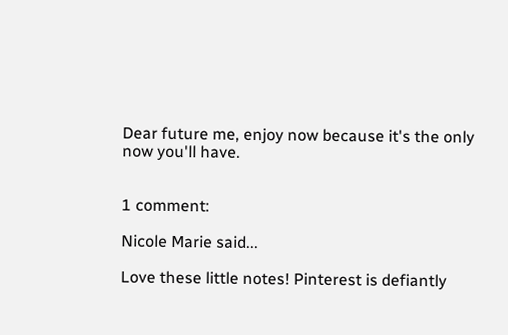Dear future me, enjoy now because it's the only now you'll have.


1 comment:

Nicole Marie said...

Love these little notes! Pinterest is defiantly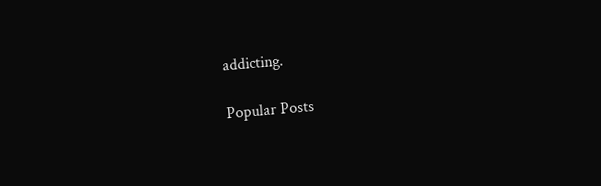addicting.

Popular Posts